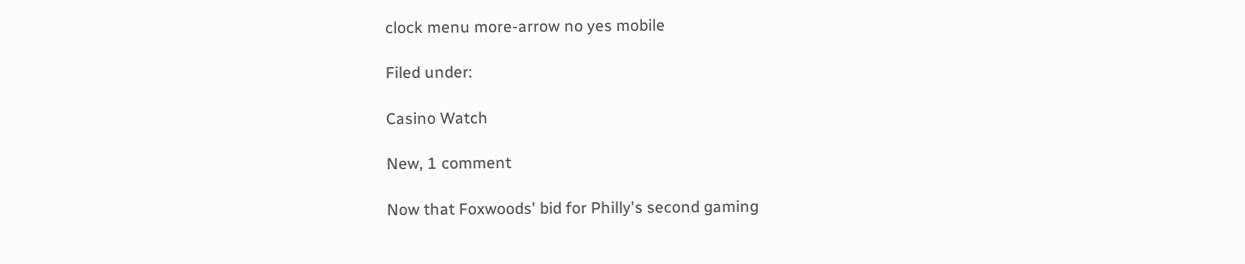clock menu more-arrow no yes mobile

Filed under:

Casino Watch

New, 1 comment

Now that Foxwoods' bid for Philly's second gaming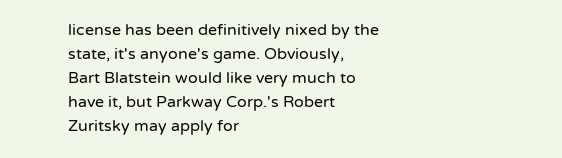license has been definitively nixed by the state, it's anyone's game. Obviously, Bart Blatstein would like very much to have it, but Parkway Corp.'s Robert Zuritsky may apply for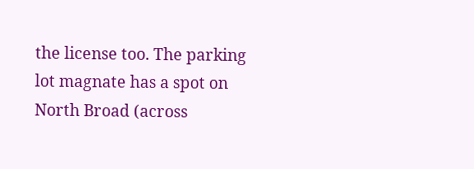the license too. The parking lot magnate has a spot on North Broad (across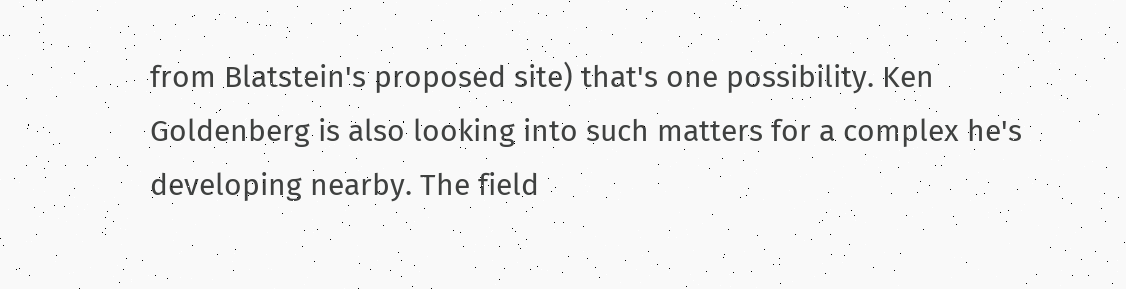from Blatstein's proposed site) that's one possibility. Ken Goldenberg is also looking into such matters for a complex he's developing nearby. The field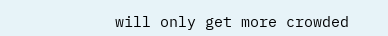will only get more crowded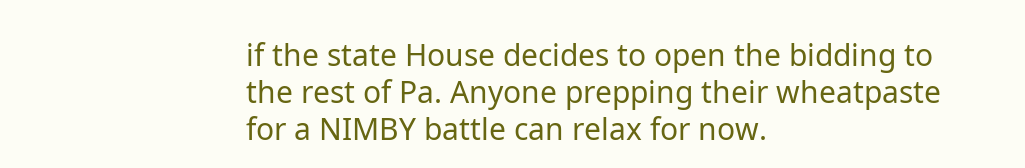if the state House decides to open the bidding to the rest of Pa. Anyone prepping their wheatpaste for a NIMBY battle can relax for now.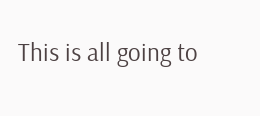This is all going to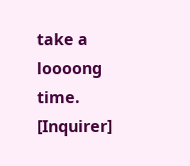take a loooong time. [Inquirer]